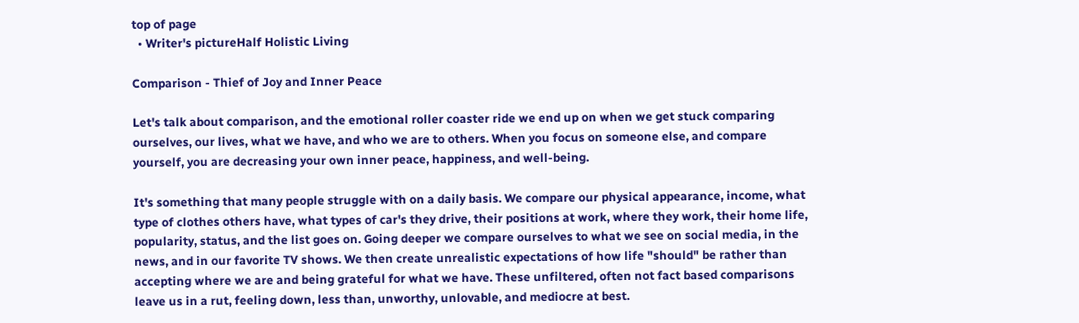top of page
  • Writer's pictureHalf Holistic Living

Comparison - Thief of Joy and Inner Peace

Let's talk about comparison, and the emotional roller coaster ride we end up on when we get stuck comparing ourselves, our lives, what we have, and who we are to others. When you focus on someone else, and compare yourself, you are decreasing your own inner peace, happiness, and well-being.

It's something that many people struggle with on a daily basis. We compare our physical appearance, income, what type of clothes others have, what types of car's they drive, their positions at work, where they work, their home life, popularity, status, and the list goes on. Going deeper we compare ourselves to what we see on social media, in the news, and in our favorite TV shows. We then create unrealistic expectations of how life "should" be rather than accepting where we are and being grateful for what we have. These unfiltered, often not fact based comparisons leave us in a rut, feeling down, less than, unworthy, unlovable, and mediocre at best.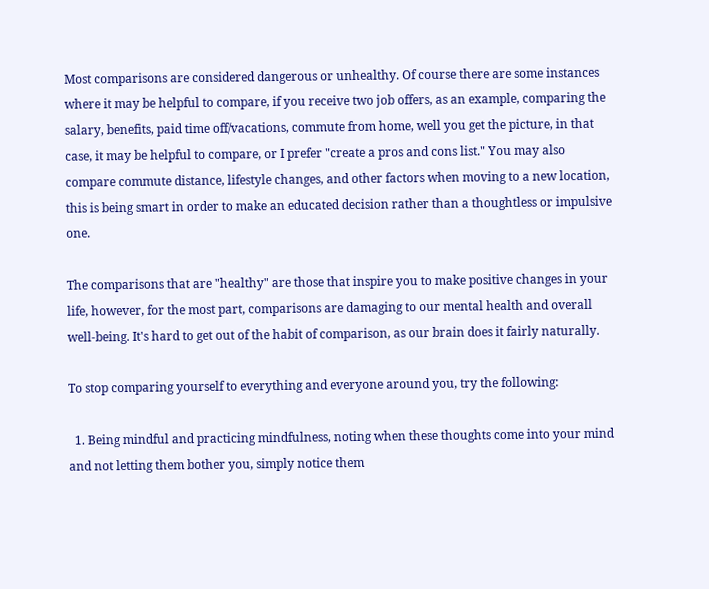Most comparisons are considered dangerous or unhealthy. Of course there are some instances where it may be helpful to compare, if you receive two job offers, as an example, comparing the salary, benefits, paid time off/vacations, commute from home, well you get the picture, in that case, it may be helpful to compare, or I prefer "create a pros and cons list." You may also compare commute distance, lifestyle changes, and other factors when moving to a new location, this is being smart in order to make an educated decision rather than a thoughtless or impulsive one.

The comparisons that are "healthy" are those that inspire you to make positive changes in your life, however, for the most part, comparisons are damaging to our mental health and overall well-being. It's hard to get out of the habit of comparison, as our brain does it fairly naturally.

To stop comparing yourself to everything and everyone around you, try the following:

  1. Being mindful and practicing mindfulness, noting when these thoughts come into your mind and not letting them bother you, simply notice them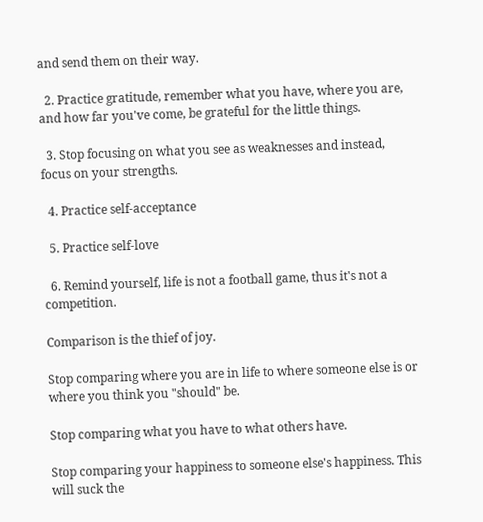and send them on their way.

  2. Practice gratitude, remember what you have, where you are, and how far you've come, be grateful for the little things.

  3. Stop focusing on what you see as weaknesses and instead, focus on your strengths.

  4. Practice self-acceptance

  5. Practice self-love

  6. Remind yourself, life is not a football game, thus it's not a competition.

Comparison is the thief of joy.

Stop comparing where you are in life to where someone else is or where you think you "should" be.

Stop comparing what you have to what others have.

Stop comparing your happiness to someone else's happiness. This will suck the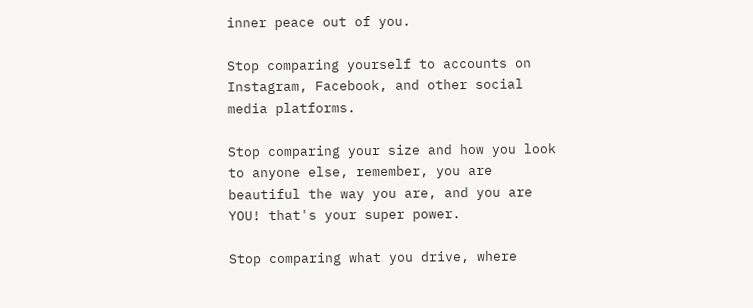inner peace out of you.

Stop comparing yourself to accounts on Instagram, Facebook, and other social media platforms.

Stop comparing your size and how you look to anyone else, remember, you are beautiful the way you are, and you are YOU! that's your super power.

Stop comparing what you drive, where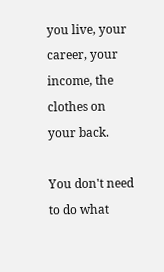you live, your career, your income, the clothes on your back.

You don't need to do what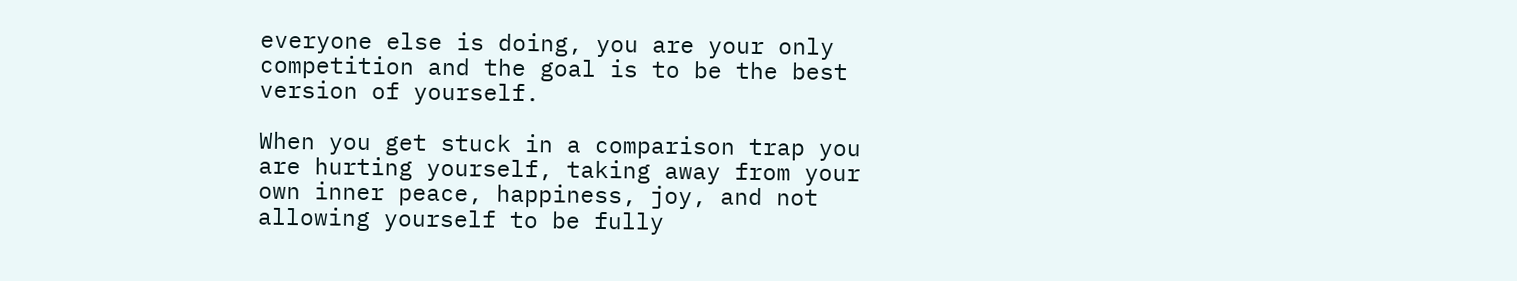everyone else is doing, you are your only competition and the goal is to be the best version of yourself.

When you get stuck in a comparison trap you are hurting yourself, taking away from your own inner peace, happiness, joy, and not allowing yourself to be fully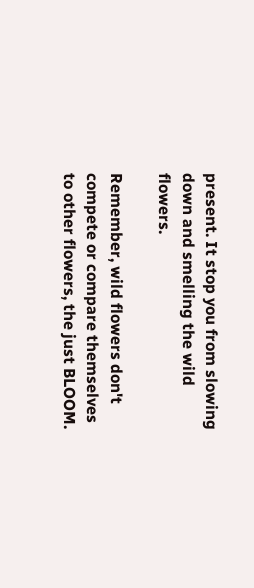present. It stop you from slowing down and smelling the wild flowers.

Remember, wild flowers don't compete or compare themselves to other flowers, the just BLOOM.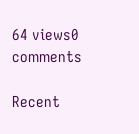64 views0 comments

Recent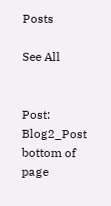Posts

See All


Post: Blog2_Post
bottom of page